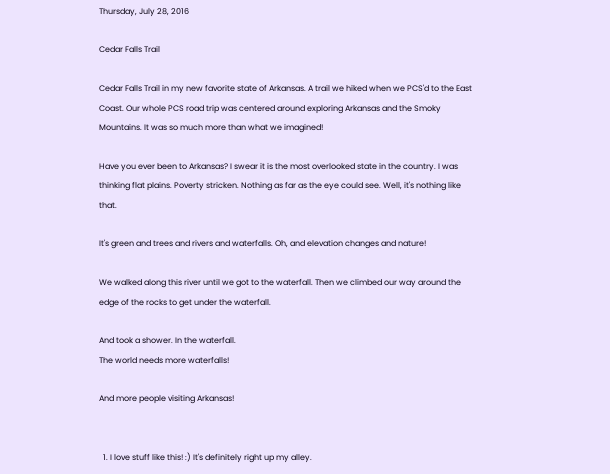Thursday, July 28, 2016

Cedar Falls Trail

Cedar Falls Trail in my new favorite state of Arkansas. A trail we hiked when we PCS'd to the East Coast. Our whole PCS road trip was centered around exploring Arkansas and the Smoky Mountains. It was so much more than what we imagined!

Have you ever been to Arkansas? I swear it is the most overlooked state in the country. I was thinking flat plains. Poverty stricken. Nothing as far as the eye could see. Well, it's nothing like that.

It's green and trees and rivers and waterfalls. Oh, and elevation changes and nature!

We walked along this river until we got to the waterfall. Then we climbed our way around the edge of the rocks to get under the waterfall.

And took a shower. In the waterfall.
The world needs more waterfalls!

And more people visiting Arkansas!


  1. I love stuff like this! :) It's definitely right up my alley.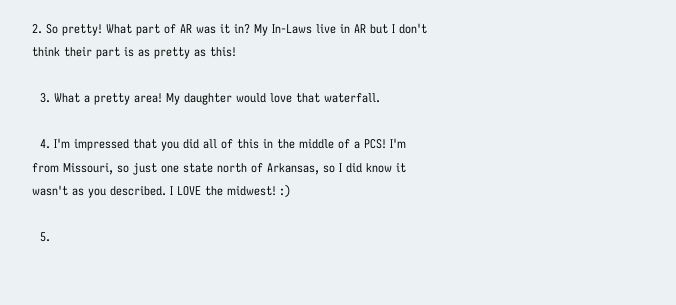2. So pretty! What part of AR was it in? My In-Laws live in AR but I don't think their part is as pretty as this!

  3. What a pretty area! My daughter would love that waterfall.

  4. I'm impressed that you did all of this in the middle of a PCS! I'm from Missouri, so just one state north of Arkansas, so I did know it wasn't as you described. I LOVE the midwest! :)

  5.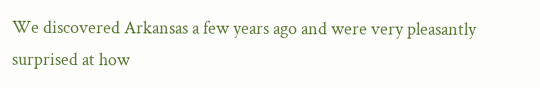We discovered Arkansas a few years ago and were very pleasantly surprised at how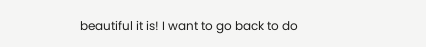beautiful it is! I want to go back to do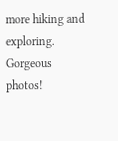more hiking and exploring. Gorgeous photos!